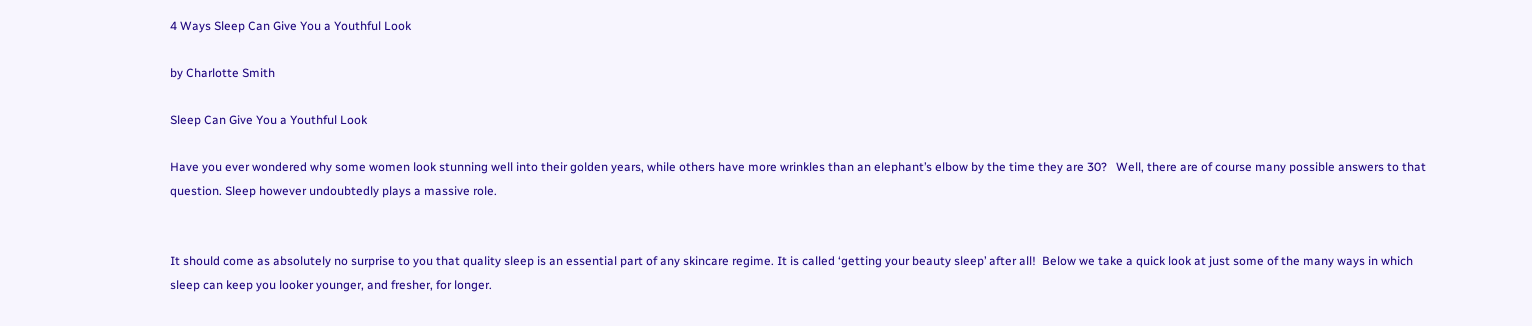4 Ways Sleep Can Give You a Youthful Look

by Charlotte Smith

Sleep Can Give You a Youthful Look

Have you ever wondered why some women look stunning well into their golden years, while others have more wrinkles than an elephant’s elbow by the time they are 30?   Well, there are of course many possible answers to that question. Sleep however undoubtedly plays a massive role.


It should come as absolutely no surprise to you that quality sleep is an essential part of any skincare regime. It is called ‘getting your beauty sleep’ after all!  Below we take a quick look at just some of the many ways in which sleep can keep you looker younger, and fresher, for longer.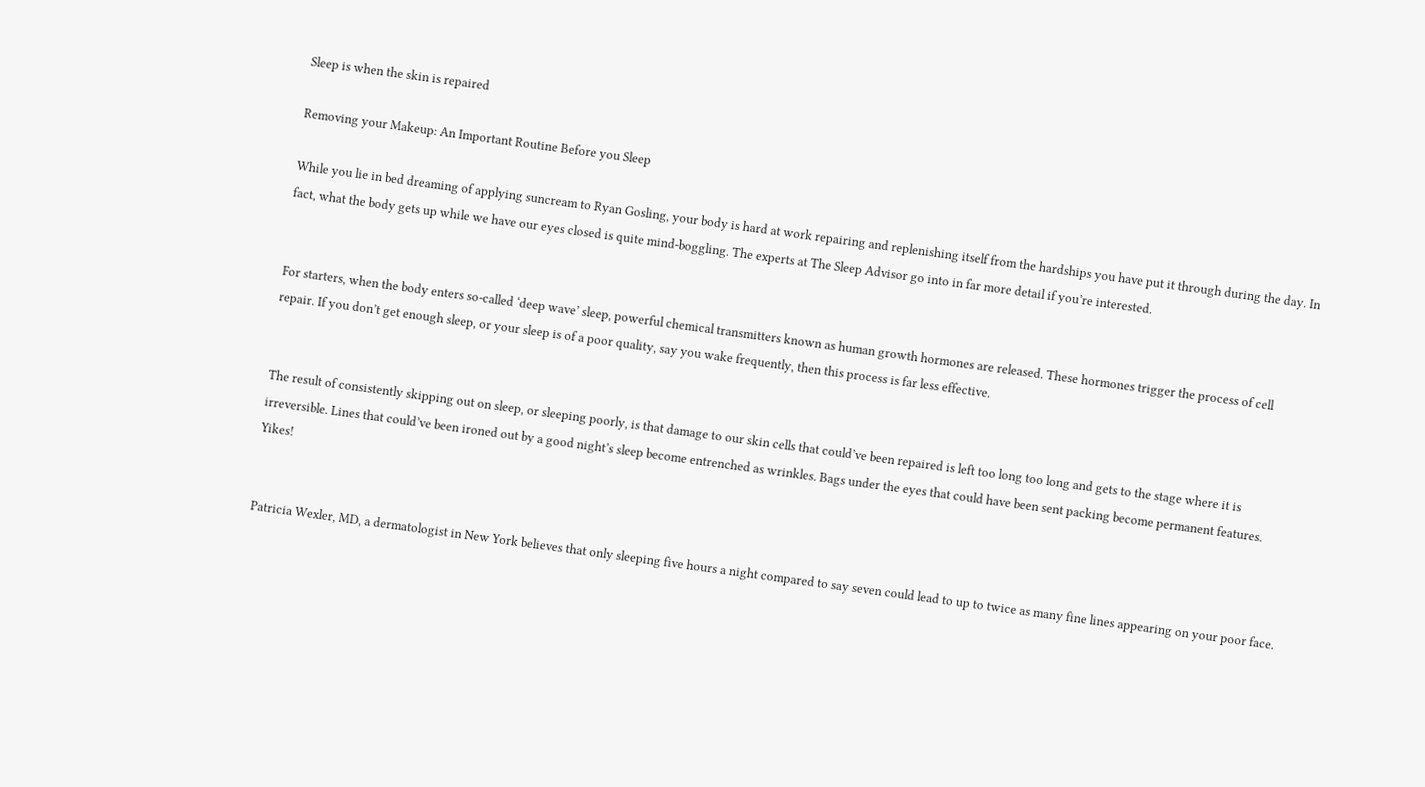Sleep is when the skin is repaired

Removing your Makeup: An Important Routine Before you Sleep

While you lie in bed dreaming of applying suncream to Ryan Gosling, your body is hard at work repairing and replenishing itself from the hardships you have put it through during the day. In fact, what the body gets up while we have our eyes closed is quite mind-boggling. The experts at The Sleep Advisor go into in far more detail if you’re interested.


For starters, when the body enters so-called ‘deep wave’ sleep, powerful chemical transmitters known as human growth hormones are released. These hormones trigger the process of cell repair. If you don’t get enough sleep, or your sleep is of a poor quality, say you wake frequently, then this process is far less effective.


The result of consistently skipping out on sleep, or sleeping poorly, is that damage to our skin cells that could’ve been repaired is left too long too long and gets to the stage where it is irreversible. Lines that could’ve been ironed out by a good night’s sleep become entrenched as wrinkles. Bags under the eyes that could have been sent packing become permanent features. Yikes!


Patricia Wexler, MD, a dermatologist in New York believes that only sleeping five hours a night compared to say seven could lead to up to twice as many fine lines appearing on your poor face.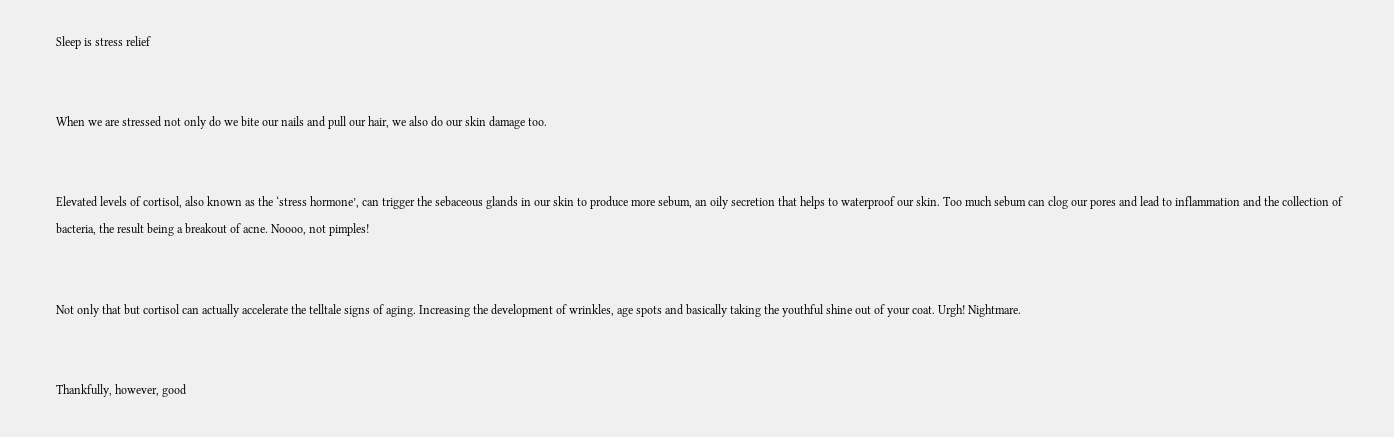Sleep is stress relief


When we are stressed not only do we bite our nails and pull our hair, we also do our skin damage too.


Elevated levels of cortisol, also known as the ‘stress hormone’, can trigger the sebaceous glands in our skin to produce more sebum, an oily secretion that helps to waterproof our skin. Too much sebum can clog our pores and lead to inflammation and the collection of bacteria, the result being a breakout of acne. Noooo, not pimples!


Not only that but cortisol can actually accelerate the telltale signs of aging. Increasing the development of wrinkles, age spots and basically taking the youthful shine out of your coat. Urgh! Nightmare.


Thankfully, however, good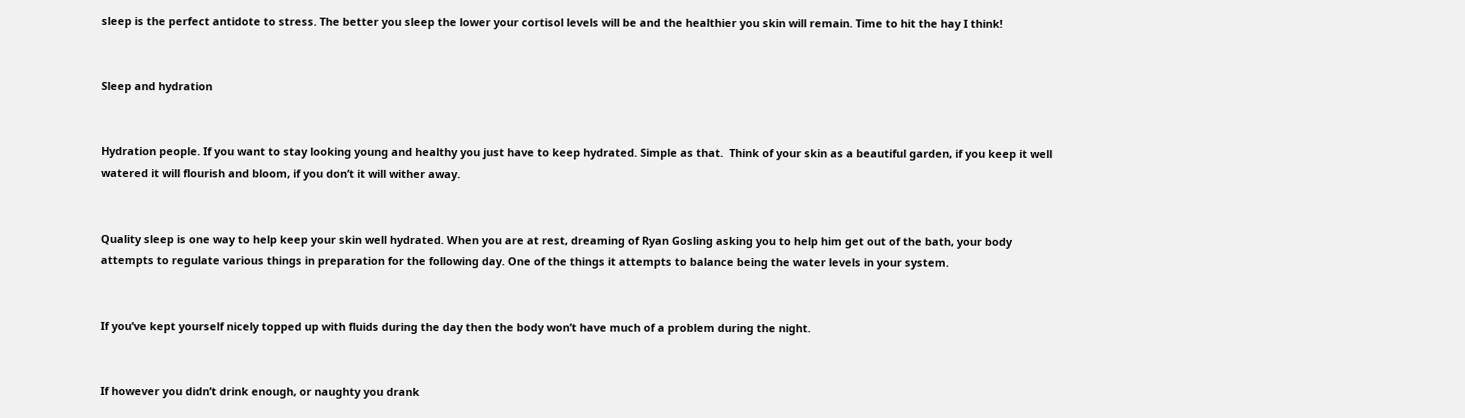sleep is the perfect antidote to stress. The better you sleep the lower your cortisol levels will be and the healthier you skin will remain. Time to hit the hay I think!


Sleep and hydration


Hydration people. If you want to stay looking young and healthy you just have to keep hydrated. Simple as that.  Think of your skin as a beautiful garden, if you keep it well watered it will flourish and bloom, if you don’t it will wither away.


Quality sleep is one way to help keep your skin well hydrated. When you are at rest, dreaming of Ryan Gosling asking you to help him get out of the bath, your body attempts to regulate various things in preparation for the following day. One of the things it attempts to balance being the water levels in your system.


If you’ve kept yourself nicely topped up with fluids during the day then the body won’t have much of a problem during the night.


If however you didn’t drink enough, or naughty you drank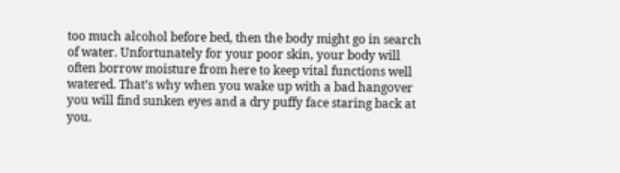too much alcohol before bed, then the body might go in search of water. Unfortunately for your poor skin, your body will often borrow moisture from here to keep vital functions well watered. That’s why when you wake up with a bad hangover you will find sunken eyes and a dry puffy face staring back at you.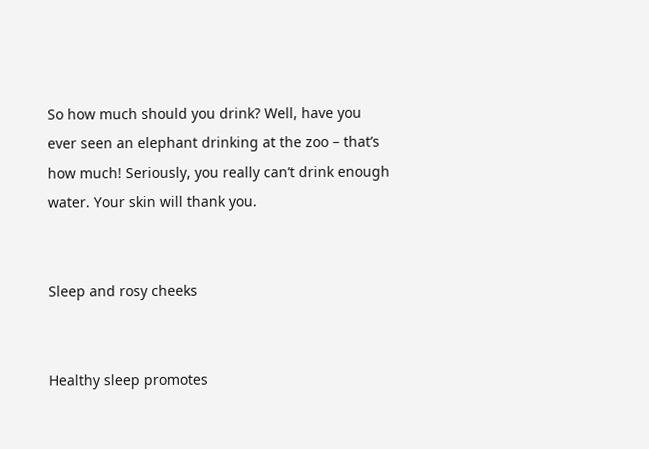So how much should you drink? Well, have you ever seen an elephant drinking at the zoo – that’s how much! Seriously, you really can’t drink enough water. Your skin will thank you.


Sleep and rosy cheeks


Healthy sleep promotes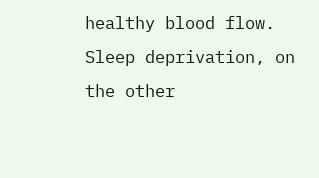healthy blood flow. Sleep deprivation, on the other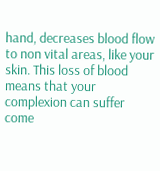hand, decreases blood flow to non vital areas, like your skin. This loss of blood means that your complexion can suffer come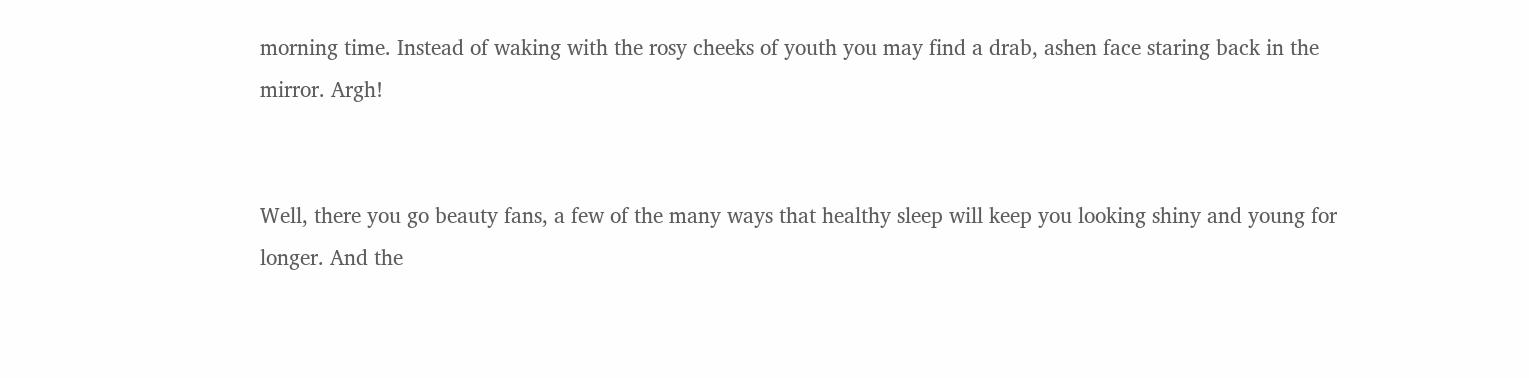morning time. Instead of waking with the rosy cheeks of youth you may find a drab, ashen face staring back in the mirror. Argh!


Well, there you go beauty fans, a few of the many ways that healthy sleep will keep you looking shiny and young for longer. And the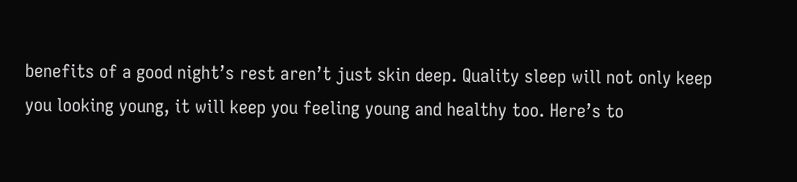benefits of a good night’s rest aren’t just skin deep. Quality sleep will not only keep you looking young, it will keep you feeling young and healthy too. Here’s to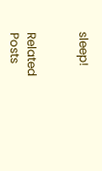sleep!


Related Posts